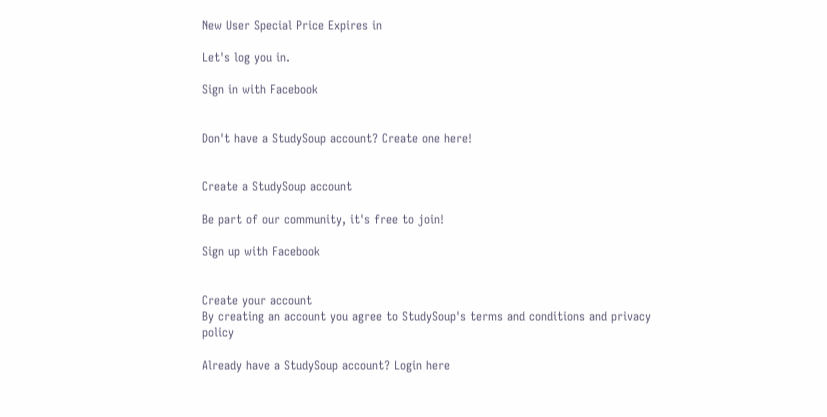New User Special Price Expires in

Let's log you in.

Sign in with Facebook


Don't have a StudySoup account? Create one here!


Create a StudySoup account

Be part of our community, it's free to join!

Sign up with Facebook


Create your account
By creating an account you agree to StudySoup's terms and conditions and privacy policy

Already have a StudySoup account? Login here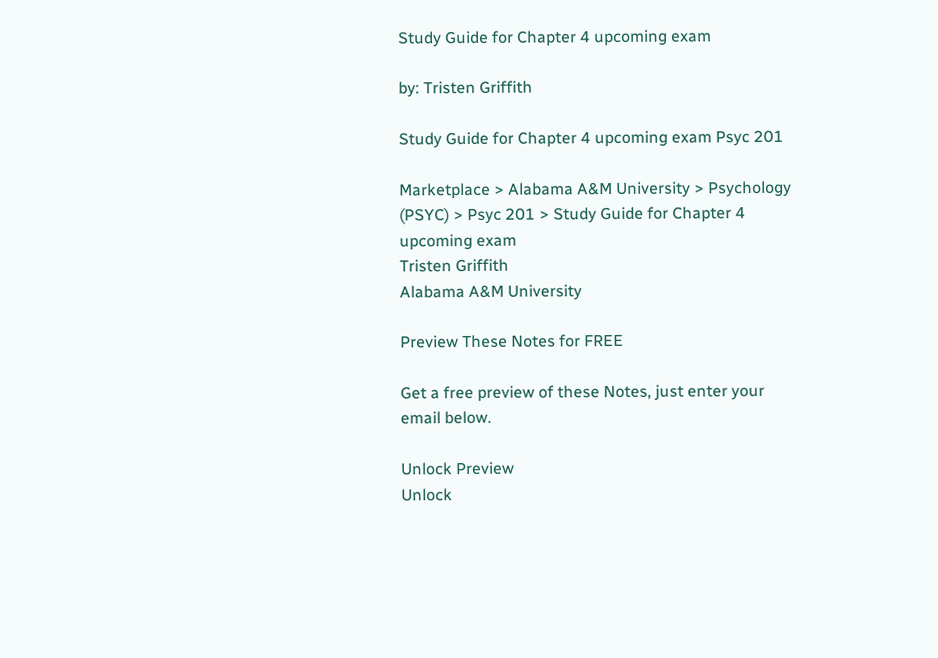Study Guide for Chapter 4 upcoming exam

by: Tristen Griffith

Study Guide for Chapter 4 upcoming exam Psyc 201

Marketplace > Alabama A&M University > Psychology (PSYC) > Psyc 201 > Study Guide for Chapter 4 upcoming exam
Tristen Griffith
Alabama A&M University

Preview These Notes for FREE

Get a free preview of these Notes, just enter your email below.

Unlock Preview
Unlock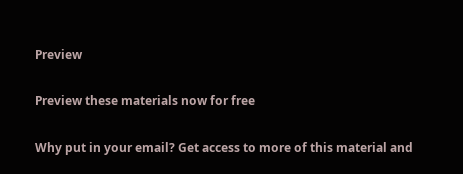Preview

Preview these materials now for free

Why put in your email? Get access to more of this material and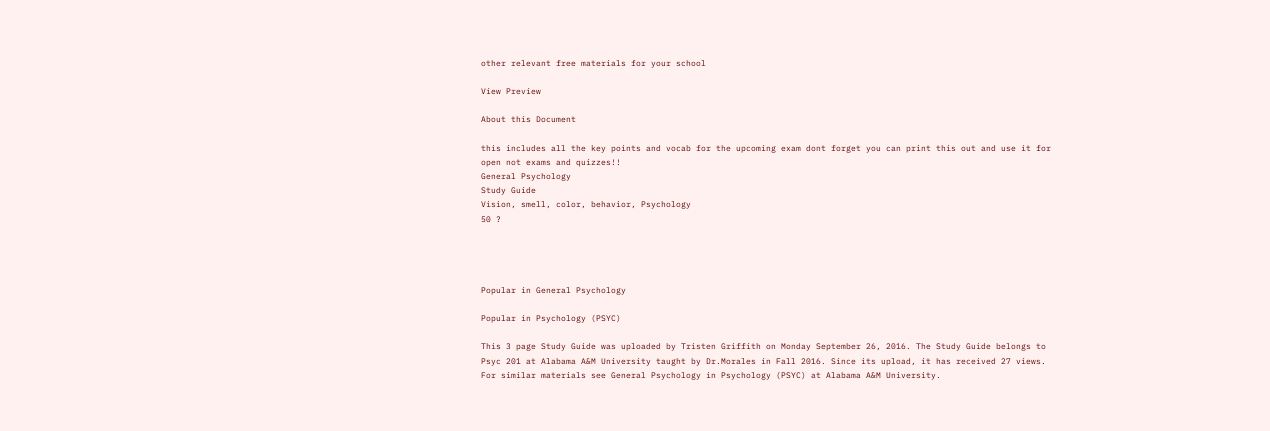other relevant free materials for your school

View Preview

About this Document

this includes all the key points and vocab for the upcoming exam dont forget you can print this out and use it for open not exams and quizzes!!
General Psychology
Study Guide
Vision, smell, color, behavior, Psychology
50 ?




Popular in General Psychology

Popular in Psychology (PSYC)

This 3 page Study Guide was uploaded by Tristen Griffith on Monday September 26, 2016. The Study Guide belongs to Psyc 201 at Alabama A&M University taught by Dr.Morales in Fall 2016. Since its upload, it has received 27 views. For similar materials see General Psychology in Psychology (PSYC) at Alabama A&M University.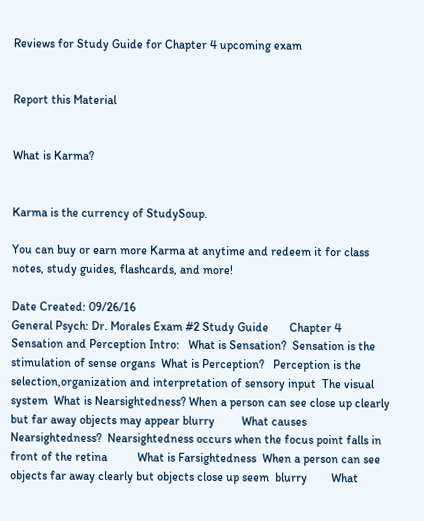Reviews for Study Guide for Chapter 4 upcoming exam


Report this Material


What is Karma?


Karma is the currency of StudySoup.

You can buy or earn more Karma at anytime and redeem it for class notes, study guides, flashcards, and more!

Date Created: 09/26/16
General Psych: Dr. Morales Exam #2 Study Guide       Chapter 4 Sensation and Perception Intro:   What is Sensation?  Sensation is the stimulation of sense organs  What is Perception?   Perception is the selection,organization and interpretation of sensory input  The visual system  What is Nearsightedness? When a person can see close up clearly but far away objects may appear blurry         What causes Nearsightedness?  Nearsightedness occurs when the focus point falls in front of the retina          What is Farsightedness  When a person can see objects far away clearly but objects close up seem  blurry        What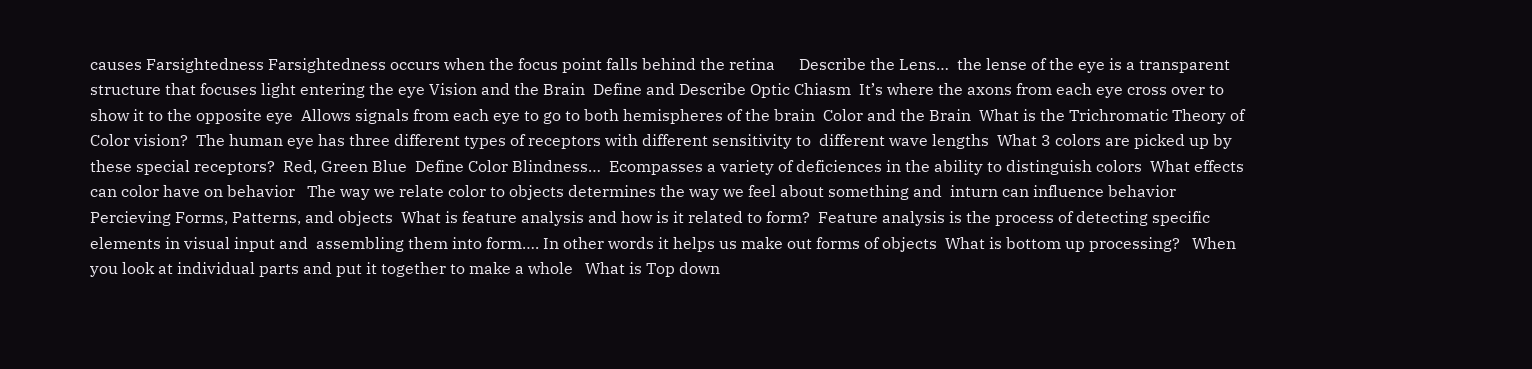causes Farsightedness Farsightedness occurs when the focus point falls behind the retina      Describe the Lens…  the lense of the eye is a transparent structure that focuses light entering the eye Vision and the Brain  Define and Describe Optic Chiasm  It’s where the axons from each eye cross over to show it to the opposite eye  Allows signals from each eye to go to both hemispheres of the brain  Color and the Brain  What is the Trichromatic Theory of Color vision?  The human eye has three different types of receptors with different sensitivity to  different wave lengths  What 3 colors are picked up by these special receptors?  Red, Green Blue  Define Color Blindness…  Ecompasses a variety of deficiences in the ability to distinguish colors  What effects can color have on behavior   The way we relate color to objects determines the way we feel about something and  inturn can influence behavior Percieving Forms, Patterns, and objects  What is feature analysis and how is it related to form?  Feature analysis is the process of detecting specific elements in visual input and  assembling them into form…. In other words it helps us make out forms of objects  What is bottom up processing?   When you look at individual parts and put it together to make a whole   What is Top down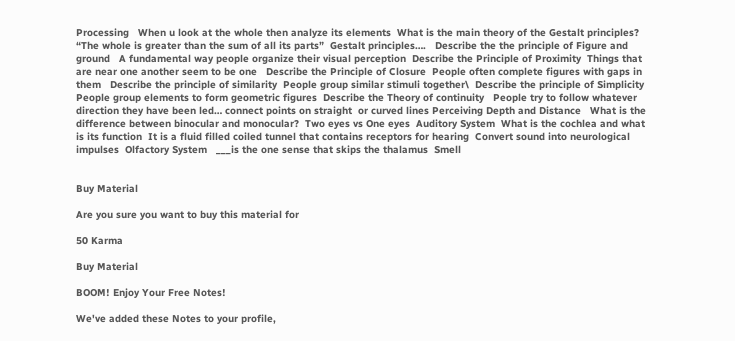Processing   When u look at the whole then analyze its elements  What is the main theory of the Gestalt principles?   “The whole is greater than the sum of all its parts”  Gestalt principles….   Describe the the principle of Figure and ground   A fundamental way people organize their visual perception  Describe the Principle of Proximity  Things that are near one another seem to be one   Describe the Principle of Closure  People often complete figures with gaps in them   Describe the principle of similarity  People group similar stimuli together\  Describe the principle of Simplicity  People group elements to form geometric figures  Describe the Theory of continuity   People try to follow whatever direction they have been led… connect points on straight  or curved lines Perceiving Depth and Distance   What is the difference between binocular and monocular?  Two eyes vs One eyes  Auditory System  What is the cochlea and what is its function  It is a fluid filled coiled tunnel that contains receptors for hearing  Convert sound into neurological impulses  Olfactory System   ___is the one sense that skips the thalamus  Smell


Buy Material

Are you sure you want to buy this material for

50 Karma

Buy Material

BOOM! Enjoy Your Free Notes!

We've added these Notes to your profile,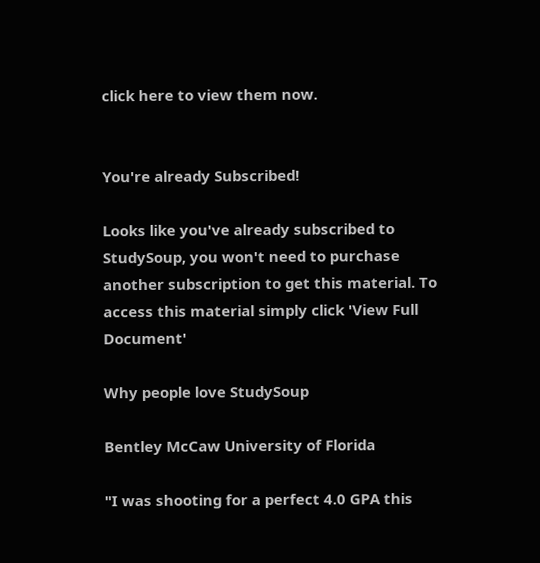click here to view them now.


You're already Subscribed!

Looks like you've already subscribed to StudySoup, you won't need to purchase another subscription to get this material. To access this material simply click 'View Full Document'

Why people love StudySoup

Bentley McCaw University of Florida

"I was shooting for a perfect 4.0 GPA this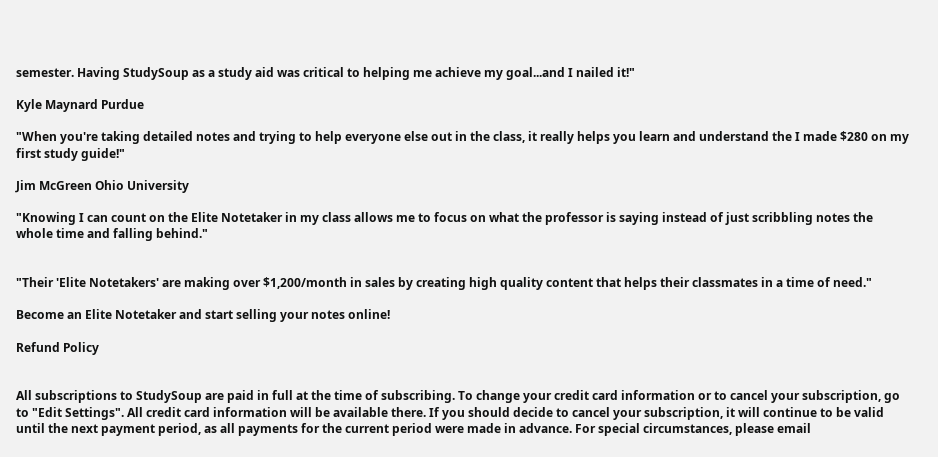semester. Having StudySoup as a study aid was critical to helping me achieve my goal...and I nailed it!"

Kyle Maynard Purdue

"When you're taking detailed notes and trying to help everyone else out in the class, it really helps you learn and understand the I made $280 on my first study guide!"

Jim McGreen Ohio University

"Knowing I can count on the Elite Notetaker in my class allows me to focus on what the professor is saying instead of just scribbling notes the whole time and falling behind."


"Their 'Elite Notetakers' are making over $1,200/month in sales by creating high quality content that helps their classmates in a time of need."

Become an Elite Notetaker and start selling your notes online!

Refund Policy


All subscriptions to StudySoup are paid in full at the time of subscribing. To change your credit card information or to cancel your subscription, go to "Edit Settings". All credit card information will be available there. If you should decide to cancel your subscription, it will continue to be valid until the next payment period, as all payments for the current period were made in advance. For special circumstances, please email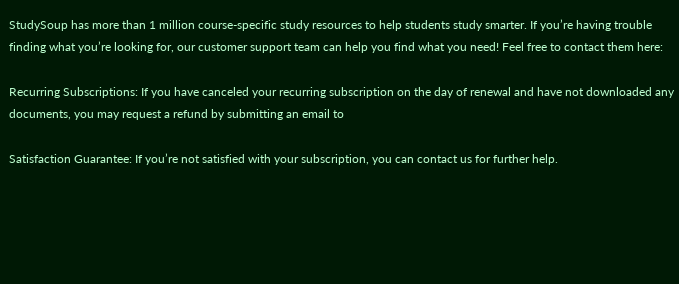StudySoup has more than 1 million course-specific study resources to help students study smarter. If you’re having trouble finding what you’re looking for, our customer support team can help you find what you need! Feel free to contact them here:

Recurring Subscriptions: If you have canceled your recurring subscription on the day of renewal and have not downloaded any documents, you may request a refund by submitting an email to

Satisfaction Guarantee: If you’re not satisfied with your subscription, you can contact us for further help.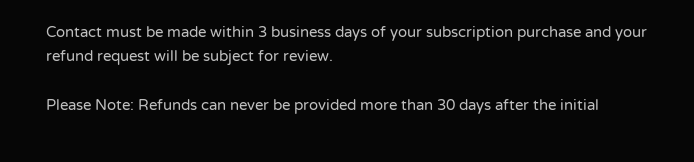Contact must be made within 3 business days of your subscription purchase and your refund request will be subject for review.

Please Note: Refunds can never be provided more than 30 days after the initial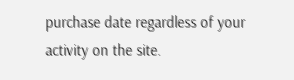purchase date regardless of your activity on the site.